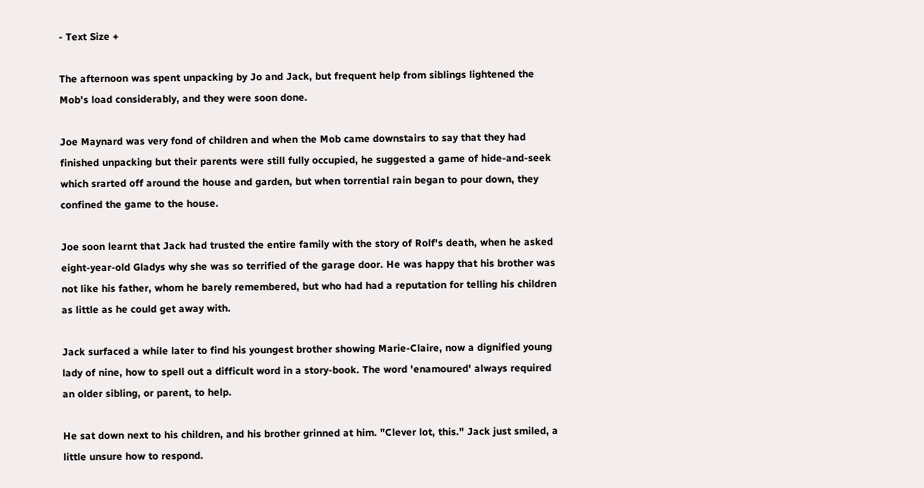- Text Size +

The afternoon was spent unpacking by Jo and Jack, but frequent help from siblings lightened the Mob's load considerably, and they were soon done.

Joe Maynard was very fond of children and when the Mob came downstairs to say that they had finished unpacking but their parents were still fully occupied, he suggested a game of hide-and-seek which srarted off around the house and garden, but when torrential rain began to pour down, they confined the game to the house.

Joe soon learnt that Jack had trusted the entire family with the story of Rolf's death, when he asked eight-year-old Gladys why she was so terrified of the garage door. He was happy that his brother was not like his father, whom he barely remembered, but who had had a reputation for telling his children as little as he could get away with.

Jack surfaced a while later to find his youngest brother showing Marie-Claire, now a dignified young lady of nine, how to spell out a difficult word in a story-book. The word 'enamoured' always required an older sibling, or parent, to help.

He sat down next to his children, and his brother grinned at him. "Clever lot, this." Jack just smiled, a little unsure how to respond.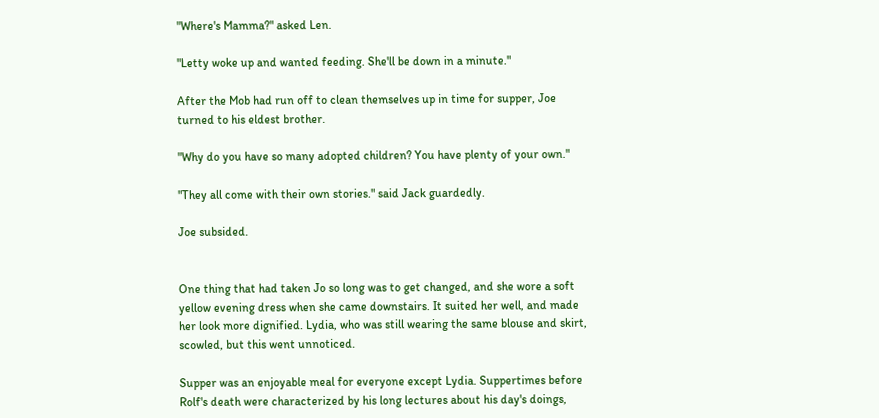"Where's Mamma?" asked Len.

"Letty woke up and wanted feeding. She'll be down in a minute."

After the Mob had run off to clean themselves up in time for supper, Joe turned to his eldest brother.

"Why do you have so many adopted children? You have plenty of your own."

"They all come with their own stories." said Jack guardedly.

Joe subsided.


One thing that had taken Jo so long was to get changed, and she wore a soft yellow evening dress when she came downstairs. It suited her well, and made her look more dignified. Lydia, who was still wearing the same blouse and skirt, scowled, but this went unnoticed.

Supper was an enjoyable meal for everyone except Lydia. Suppertimes before Rolf's death were characterized by his long lectures about his day's doings,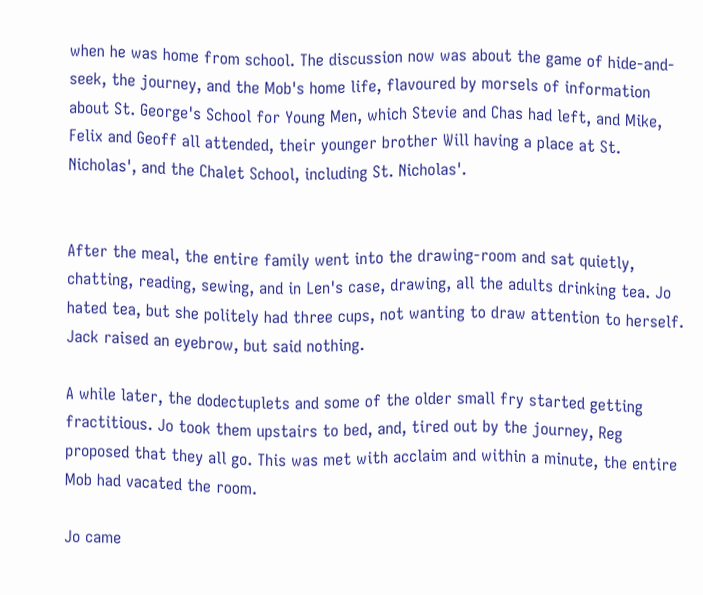when he was home from school. The discussion now was about the game of hide-and-seek, the journey, and the Mob's home life, flavoured by morsels of information about St. George's School for Young Men, which Stevie and Chas had left, and Mike, Felix and Geoff all attended, their younger brother Will having a place at St. Nicholas', and the Chalet School, including St. Nicholas'.


After the meal, the entire family went into the drawing-room and sat quietly, chatting, reading, sewing, and in Len's case, drawing, all the adults drinking tea. Jo hated tea, but she politely had three cups, not wanting to draw attention to herself. Jack raised an eyebrow, but said nothing.

A while later, the dodectuplets and some of the older small fry started getting fractitious. Jo took them upstairs to bed, and, tired out by the journey, Reg proposed that they all go. This was met with acclaim and within a minute, the entire Mob had vacated the room.

Jo came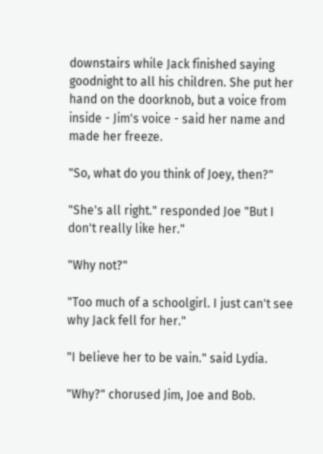downstairs while Jack finished saying goodnight to all his children. She put her hand on the doorknob, but a voice from inside - Jim's voice - said her name and made her freeze.

"So, what do you think of Joey, then?"

"She's all right." responded Joe "But I don't really like her."

"Why not?"

"Too much of a schoolgirl. I just can't see why Jack fell for her."

"I believe her to be vain." said Lydia.

"Why?" chorused Jim, Joe and Bob.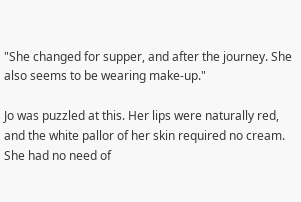"She changed for supper, and after the journey. She also seems to be wearing make-up."

Jo was puzzled at this. Her lips were naturally red, and the white pallor of her skin required no cream. She had no need of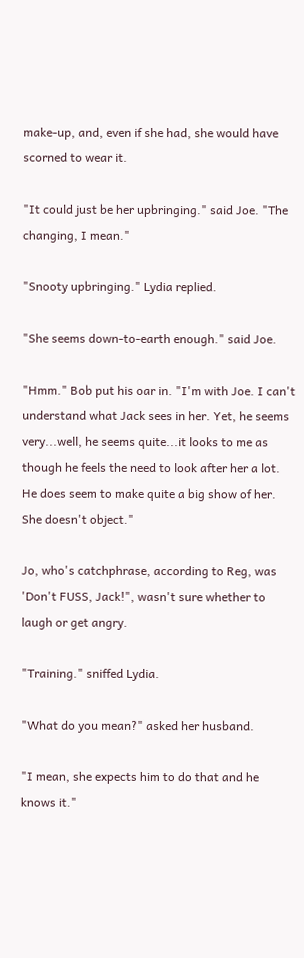make-up, and, even if she had, she would have scorned to wear it.

"It could just be her upbringing." said Joe. "The changing, I mean."

"Snooty upbringing." Lydia replied.

"She seems down-to-earth enough." said Joe.

"Hmm." Bob put his oar in. "I'm with Joe. I can't understand what Jack sees in her. Yet, he seems very...well, he seems quite...it looks to me as though he feels the need to look after her a lot. He does seem to make quite a big show of her. She doesn't object."

Jo, who's catchphrase, according to Reg, was 'Don't FUSS, Jack!", wasn't sure whether to laugh or get angry.

"Training." sniffed Lydia.

"What do you mean?" asked her husband.

"I mean, she expects him to do that and he knows it."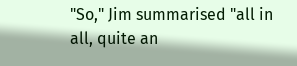"So," Jim summarised "all in all, quite an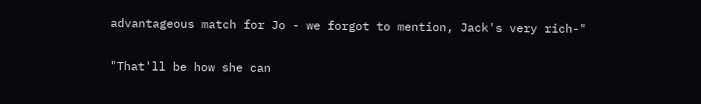advantageous match for Jo - we forgot to mention, Jack's very rich-"

"That'll be how she can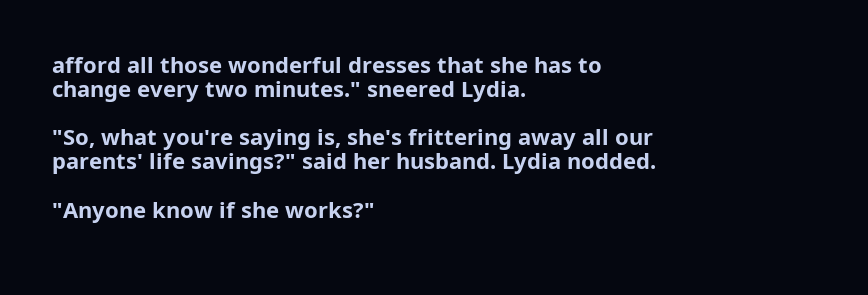afford all those wonderful dresses that she has to change every two minutes." sneered Lydia.

"So, what you're saying is, she's frittering away all our parents' life savings?" said her husband. Lydia nodded.

"Anyone know if she works?"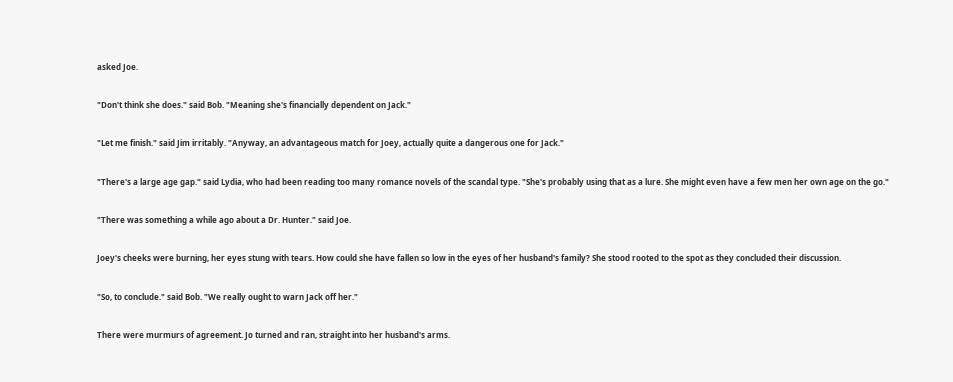asked Joe.

"Don't think she does." said Bob. "Meaning she's financially dependent on Jack."

"Let me finish." said Jim irritably. "Anyway, an advantageous match for Joey, actually quite a dangerous one for Jack."

"There's a large age gap." said Lydia, who had been reading too many romance novels of the scandal type. "She's probably using that as a lure. She might even have a few men her own age on the go."

"There was something a while ago about a Dr. Hunter." said Joe.

Joey's cheeks were burning, her eyes stung with tears. How could she have fallen so low in the eyes of her husband's family? She stood rooted to the spot as they concluded their discussion.

"So, to conclude." said Bob. "We really ought to warn Jack off her."

There were murmurs of agreement. Jo turned and ran, straight into her husband's arms.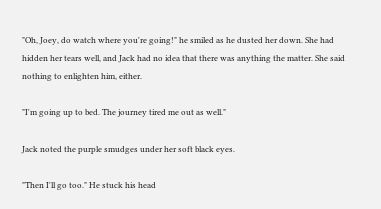"Oh, Joey, do watch where you're going!" he smiled as he dusted her down. She had hidden her tears well, and Jack had no idea that there was anything the matter. She said nothing to enlighten him, either.

"I'm going up to bed. The journey tired me out as well."

Jack noted the purple smudges under her soft black eyes.

"Then I'll go too." He stuck his head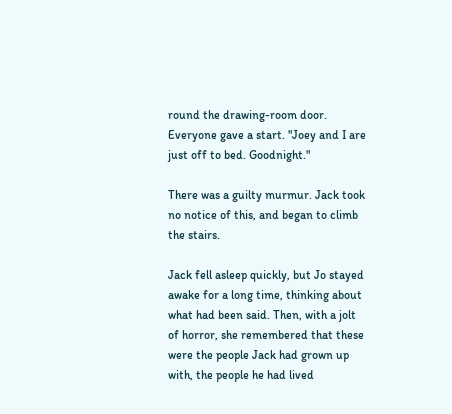round the drawing-room door. Everyone gave a start. "Joey and I are just off to bed. Goodnight."

There was a guilty murmur. Jack took no notice of this, and began to climb the stairs.

Jack fell asleep quickly, but Jo stayed awake for a long time, thinking about what had been said. Then, with a jolt of horror, she remembered that these were the people Jack had grown up with, the people he had lived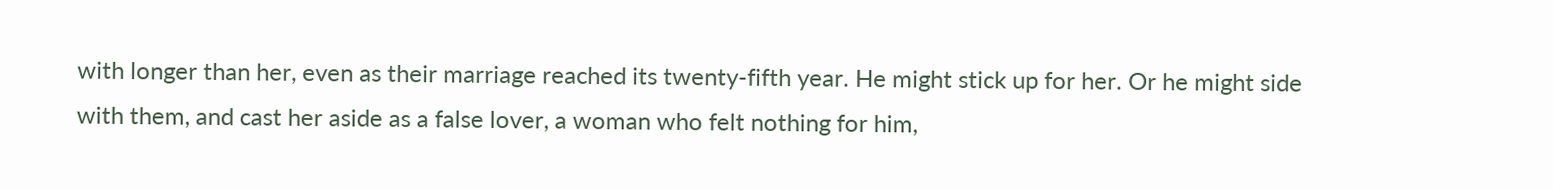with longer than her, even as their marriage reached its twenty-fifth year. He might stick up for her. Or he might side with them, and cast her aside as a false lover, a woman who felt nothing for him,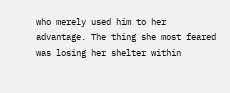who merely used him to her advantage. The thing she most feared was losing her shelter within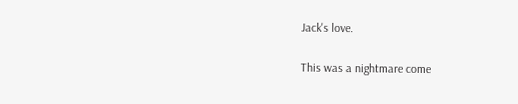Jack's love.

This was a nightmare come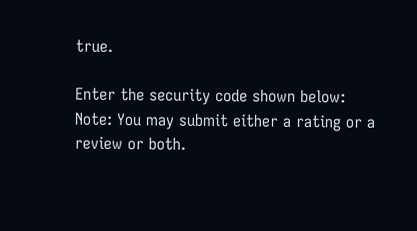true.

Enter the security code shown below:
Note: You may submit either a rating or a review or both.